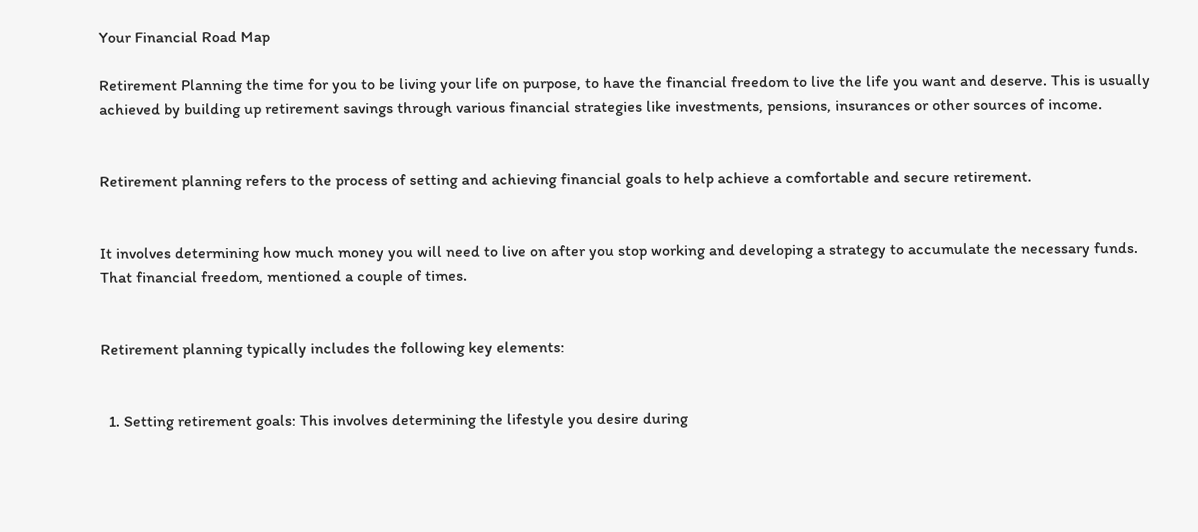Your Financial Road Map

Retirement Planning the time for you to be living your life on purpose, to have the financial freedom to live the life you want and deserve. This is usually achieved by building up retirement savings through various financial strategies like investments, pensions, insurances or other sources of income.


Retirement planning refers to the process of setting and achieving financial goals to help achieve a comfortable and secure retirement.


It involves determining how much money you will need to live on after you stop working and developing a strategy to accumulate the necessary funds. That financial freedom, mentioned a couple of times.


Retirement planning typically includes the following key elements:


  1. Setting retirement goals: This involves determining the lifestyle you desire during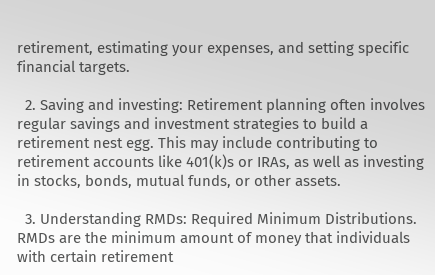retirement, estimating your expenses, and setting specific financial targets.

  2. Saving and investing: Retirement planning often involves regular savings and investment strategies to build a retirement nest egg. This may include contributing to retirement accounts like 401(k)s or IRAs, as well as investing in stocks, bonds, mutual funds, or other assets.

  3. Understanding RMDs: Required Minimum Distributions. RMDs are the minimum amount of money that individuals with certain retirement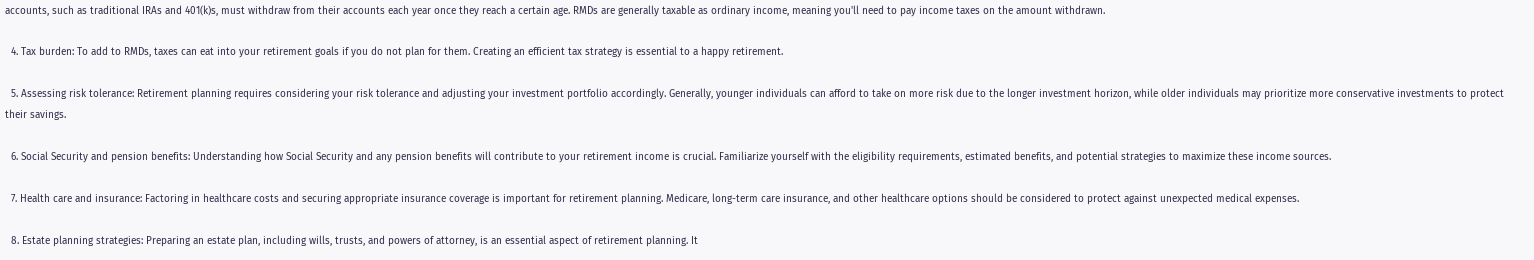accounts, such as traditional IRAs and 401(k)s, must withdraw from their accounts each year once they reach a certain age. RMDs are generally taxable as ordinary income, meaning you'll need to pay income taxes on the amount withdrawn.

  4. Tax burden: To add to RMDs, taxes can eat into your retirement goals if you do not plan for them. Creating an efficient tax strategy is essential to a happy retirement.

  5. Assessing risk tolerance: Retirement planning requires considering your risk tolerance and adjusting your investment portfolio accordingly. Generally, younger individuals can afford to take on more risk due to the longer investment horizon, while older individuals may prioritize more conservative investments to protect their savings.

  6. Social Security and pension benefits: Understanding how Social Security and any pension benefits will contribute to your retirement income is crucial. Familiarize yourself with the eligibility requirements, estimated benefits, and potential strategies to maximize these income sources.

  7. Health care and insurance: Factoring in healthcare costs and securing appropriate insurance coverage is important for retirement planning. Medicare, long-term care insurance, and other healthcare options should be considered to protect against unexpected medical expenses.

  8. Estate planning strategies: Preparing an estate plan, including wills, trusts, and powers of attorney, is an essential aspect of retirement planning. It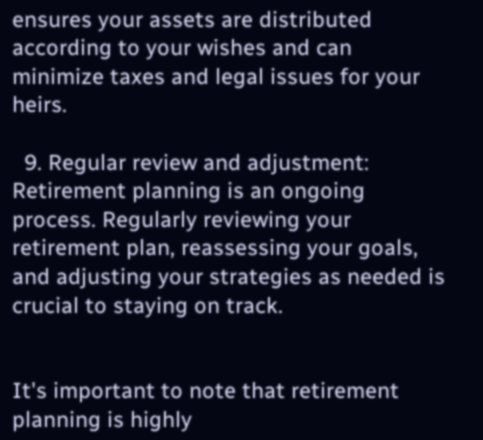ensures your assets are distributed according to your wishes and can minimize taxes and legal issues for your heirs.

  9. Regular review and adjustment: Retirement planning is an ongoing process. Regularly reviewing your retirement plan, reassessing your goals, and adjusting your strategies as needed is crucial to staying on track.


It's important to note that retirement planning is highly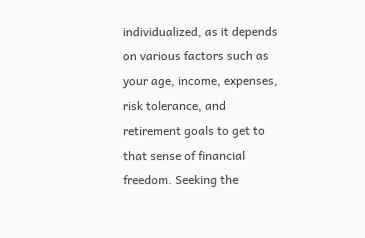individualized, as it depends on various factors such as your age, income, expenses, risk tolerance, and retirement goals to get to that sense of financial freedom. Seeking the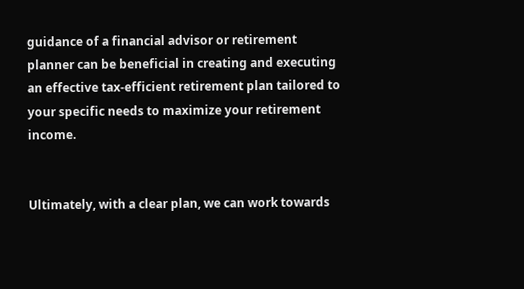guidance of a financial advisor or retirement planner can be beneficial in creating and executing an effective tax-efficient retirement plan tailored to your specific needs to maximize your retirement income.


Ultimately, with a clear plan, we can work towards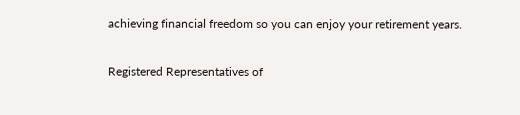achieving financial freedom so you can enjoy your retirement years.

Registered Representatives of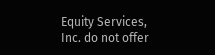Equity Services, Inc. do not offer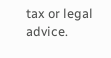tax or legal advice.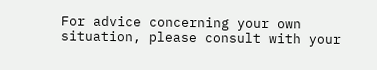For advice concerning your own situation, please consult with your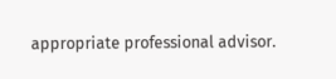appropriate professional advisor.